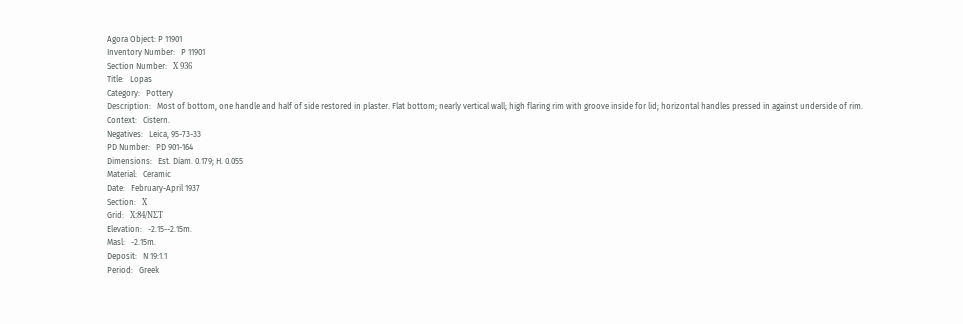Agora Object: P 11901
Inventory Number:   P 11901
Section Number:   Χ 936
Title:   Lopas
Category:   Pottery
Description:   Most of bottom, one handle and half of side restored in plaster. Flat bottom; nearly vertical wall; high flaring rim with groove inside for lid; horizontal handles pressed in against underside of rim.
Context:   Cistern.
Negatives:   Leica, 95-73-33
PD Number:   PD 901-164
Dimensions:   Est. Diam. 0.179; H. 0.055
Material:   Ceramic
Date:   February-April 1937
Section:   Χ
Grid:   Χ:84/ΝΣΤ
Elevation:   -2.15--2.15m.
Masl:   -2.15m.
Deposit:   N 19:1.1
Period:   Greek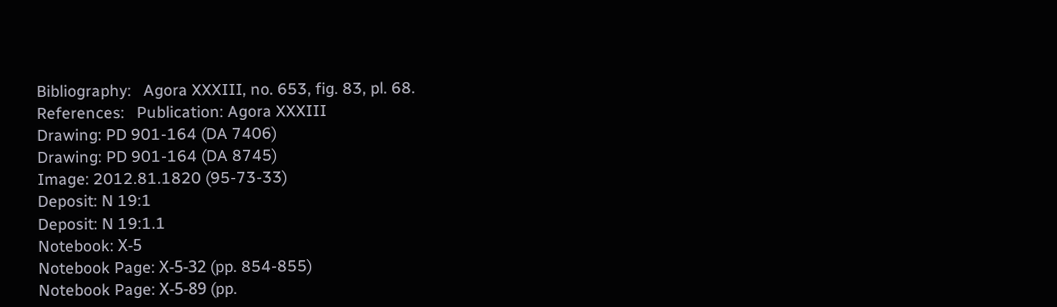Bibliography:   Agora XXXIII, no. 653, fig. 83, pl. 68.
References:   Publication: Agora XXXIII
Drawing: PD 901-164 (DA 7406)
Drawing: PD 901-164 (DA 8745)
Image: 2012.81.1820 (95-73-33)
Deposit: N 19:1
Deposit: N 19:1.1
Notebook: Χ-5
Notebook Page: Χ-5-32 (pp. 854-855)
Notebook Page: Χ-5-89 (pp.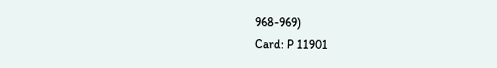968-969)
Card: P 11901